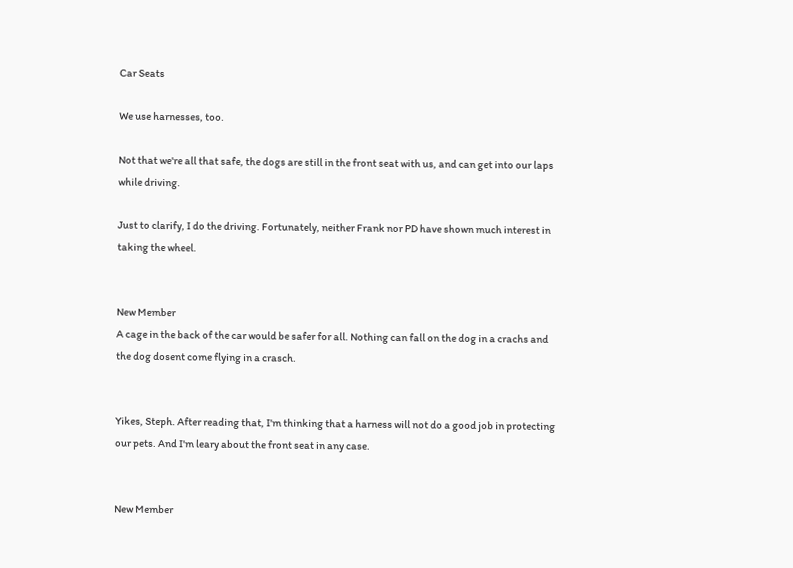Car Seats

We use harnesses, too.

Not that we're all that safe, the dogs are still in the front seat with us, and can get into our laps while driving.

Just to clarify, I do the driving. Fortunately, neither Frank nor PD have shown much interest in taking the wheel.


New Member
A cage in the back of the car would be safer for all. Nothing can fall on the dog in a crachs and the dog dosent come flying in a crasch.


Yikes, Steph. After reading that, I'm thinking that a harness will not do a good job in protecting our pets. And I'm leary about the front seat in any case.


New Member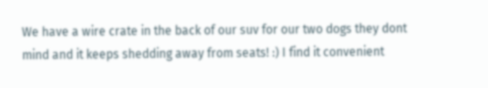We have a wire crate in the back of our suv for our two dogs they dont mind and it keeps shedding away from seats! :) I find it convenient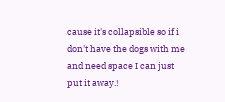cause it's collapsible so if i don't have the dogs with me and need space I can just put it away.!